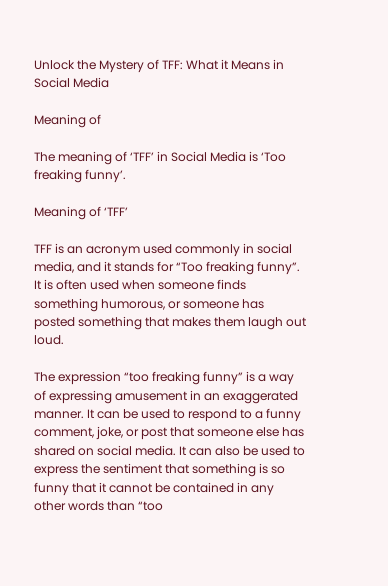Unlock the Mystery of TFF: What it Means in Social Media

Meaning of

The meaning of ‘TFF’ in Social Media is ‘Too freaking funny’.

Meaning of ‘TFF’

TFF is an acronym used commonly in social media, and it stands for “Too freaking funny”. It is often used when someone finds something humorous, or someone has posted something that makes them laugh out loud.

The expression “too freaking funny” is a way of expressing amusement in an exaggerated manner. It can be used to respond to a funny comment, joke, or post that someone else has shared on social media. It can also be used to express the sentiment that something is so funny that it cannot be contained in any other words than “too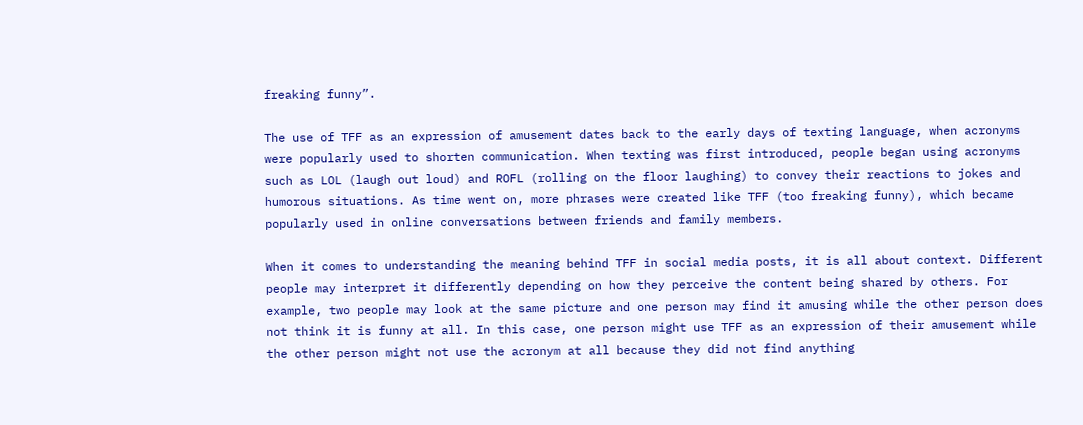freaking funny”.

The use of TFF as an expression of amusement dates back to the early days of texting language, when acronyms were popularly used to shorten communication. When texting was first introduced, people began using acronyms such as LOL (laugh out loud) and ROFL (rolling on the floor laughing) to convey their reactions to jokes and humorous situations. As time went on, more phrases were created like TFF (too freaking funny), which became popularly used in online conversations between friends and family members.

When it comes to understanding the meaning behind TFF in social media posts, it is all about context. Different people may interpret it differently depending on how they perceive the content being shared by others. For example, two people may look at the same picture and one person may find it amusing while the other person does not think it is funny at all. In this case, one person might use TFF as an expression of their amusement while the other person might not use the acronym at all because they did not find anything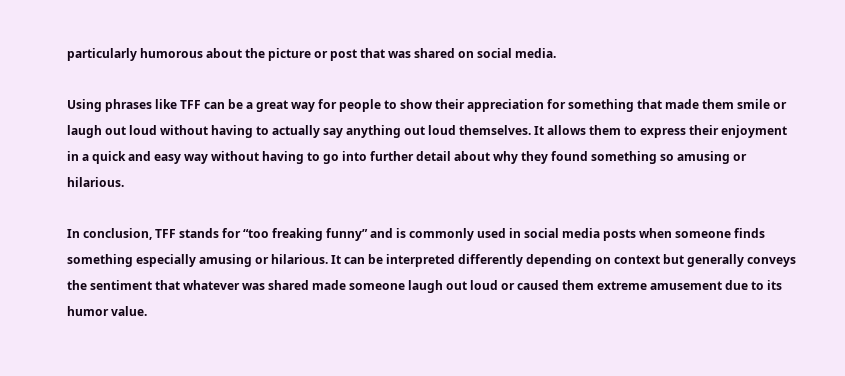particularly humorous about the picture or post that was shared on social media.

Using phrases like TFF can be a great way for people to show their appreciation for something that made them smile or laugh out loud without having to actually say anything out loud themselves. It allows them to express their enjoyment in a quick and easy way without having to go into further detail about why they found something so amusing or hilarious.

In conclusion, TFF stands for “too freaking funny” and is commonly used in social media posts when someone finds something especially amusing or hilarious. It can be interpreted differently depending on context but generally conveys the sentiment that whatever was shared made someone laugh out loud or caused them extreme amusement due to its humor value.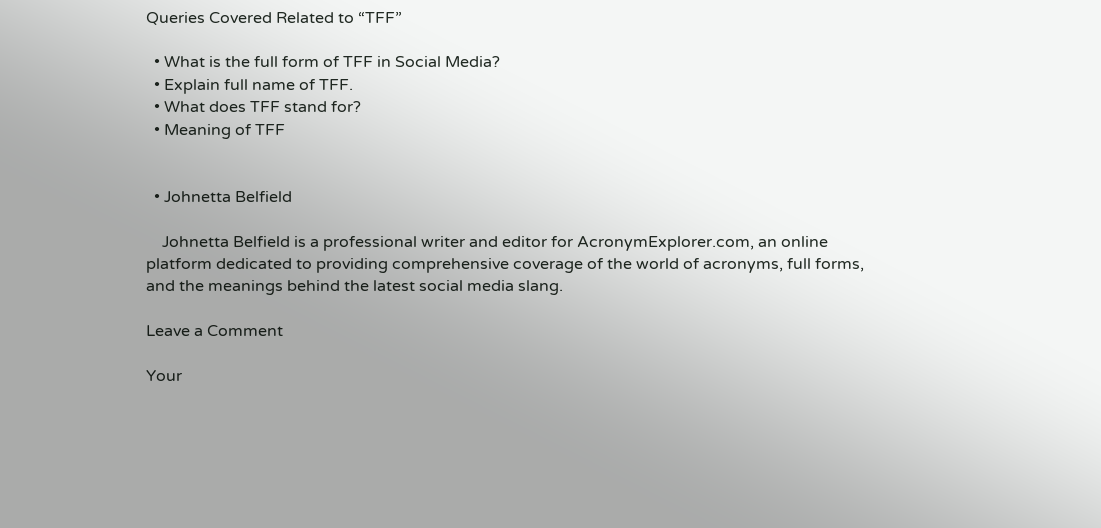Queries Covered Related to “TFF”

  • What is the full form of TFF in Social Media?
  • Explain full name of TFF.
  • What does TFF stand for?
  • Meaning of TFF


  • Johnetta Belfield

    Johnetta Belfield is a professional writer and editor for AcronymExplorer.com, an online platform dedicated to providing comprehensive coverage of the world of acronyms, full forms, and the meanings behind the latest social media slang.

Leave a Comment

Your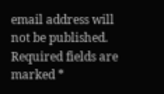email address will not be published. Required fields are marked *